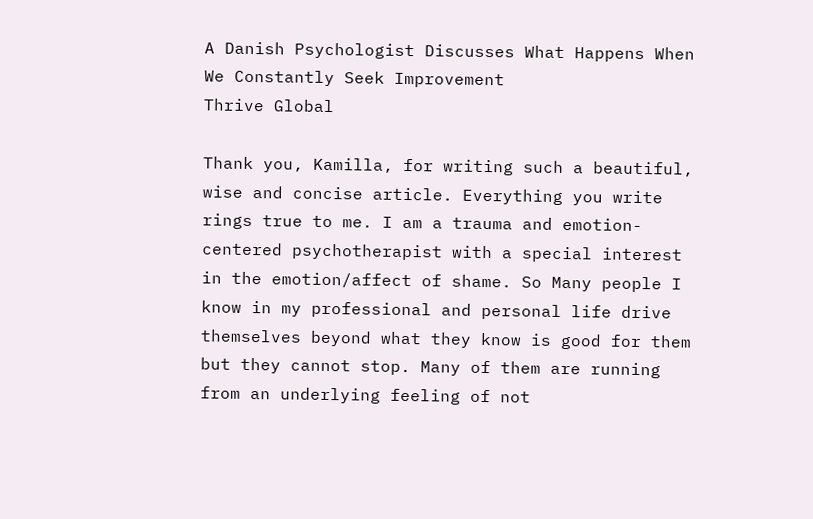A Danish Psychologist Discusses What Happens When We Constantly Seek Improvement
Thrive Global

Thank you, Kamilla, for writing such a beautiful, wise and concise article. Everything you write rings true to me. I am a trauma and emotion-centered psychotherapist with a special interest in the emotion/affect of shame. So Many people I know in my professional and personal life drive themselves beyond what they know is good for them but they cannot stop. Many of them are running from an underlying feeling of not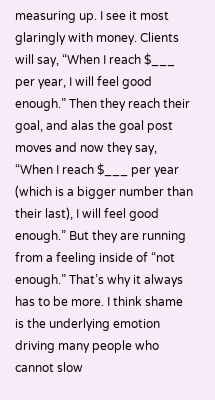measuring up. I see it most glaringly with money. Clients will say, “When I reach $___ per year, I will feel good enough.” Then they reach their goal, and alas the goal post moves and now they say, “When I reach $___ per year (which is a bigger number than their last), I will feel good enough.” But they are running from a feeling inside of “not enough.” That’s why it always has to be more. I think shame is the underlying emotion driving many people who cannot slow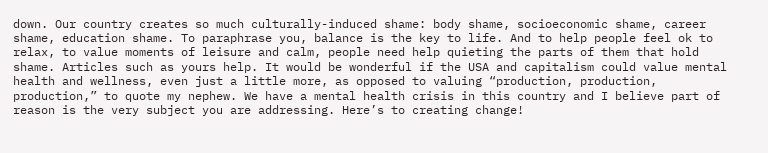down. Our country creates so much culturally-induced shame: body shame, socioeconomic shame, career shame, education shame. To paraphrase you, balance is the key to life. And to help people feel ok to relax, to value moments of leisure and calm, people need help quieting the parts of them that hold shame. Articles such as yours help. It would be wonderful if the USA and capitalism could value mental health and wellness, even just a little more, as opposed to valuing “production, production, production,” to quote my nephew. We have a mental health crisis in this country and I believe part of reason is the very subject you are addressing. Here’s to creating change!